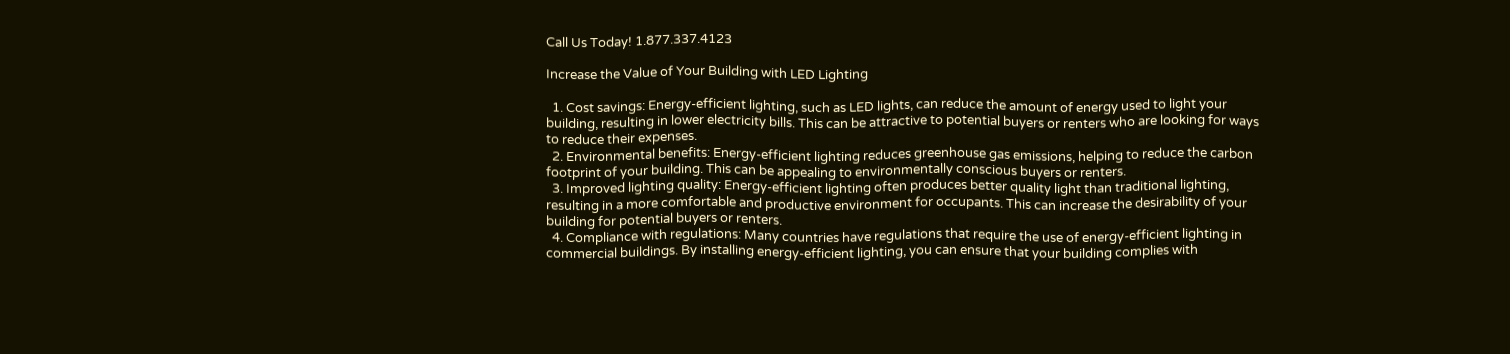Call Us Today! 1.877.337.4123

Increase the Value of Your Building with LED Lighting

  1. Cost savings: Energy-efficient lighting, such as LED lights, can reduce the amount of energy used to light your building, resulting in lower electricity bills. This can be attractive to potential buyers or renters who are looking for ways to reduce their expenses.
  2. Environmental benefits: Energy-efficient lighting reduces greenhouse gas emissions, helping to reduce the carbon footprint of your building. This can be appealing to environmentally conscious buyers or renters.
  3. Improved lighting quality: Energy-efficient lighting often produces better quality light than traditional lighting, resulting in a more comfortable and productive environment for occupants. This can increase the desirability of your building for potential buyers or renters.
  4. Compliance with regulations: Many countries have regulations that require the use of energy-efficient lighting in commercial buildings. By installing energy-efficient lighting, you can ensure that your building complies with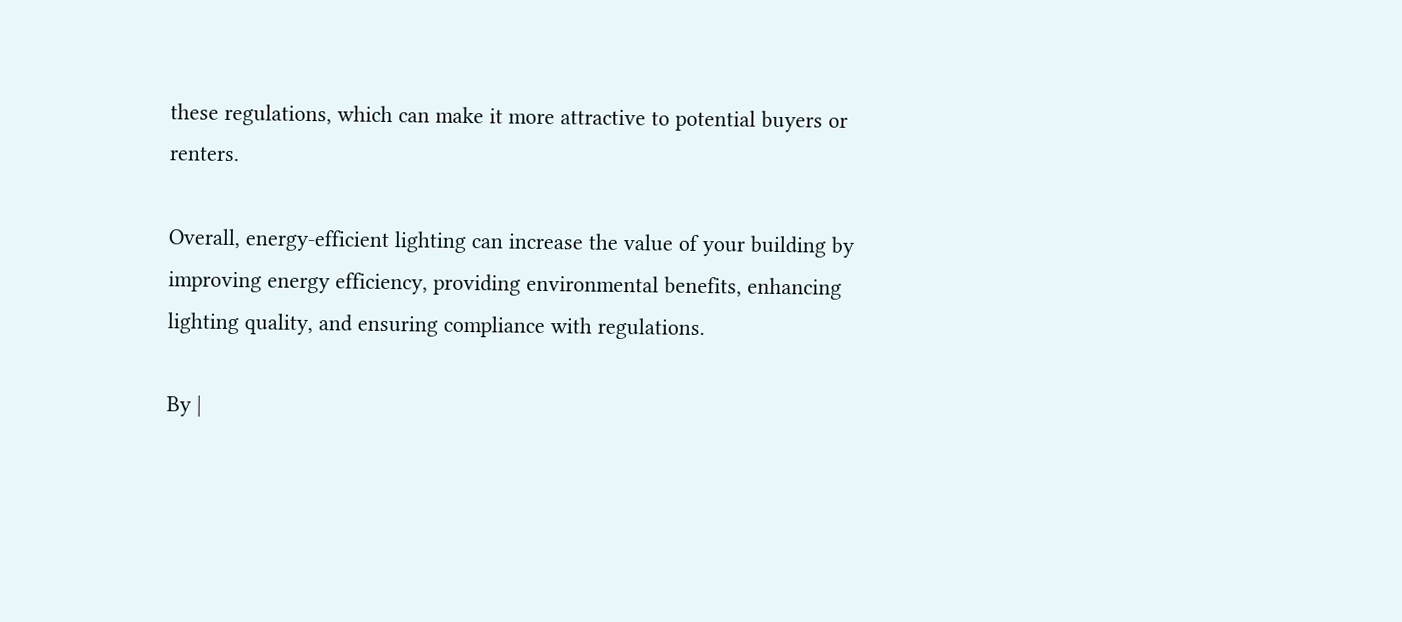these regulations, which can make it more attractive to potential buyers or renters.

Overall, energy-efficient lighting can increase the value of your building by improving energy efficiency, providing environmental benefits, enhancing lighting quality, and ensuring compliance with regulations.

By |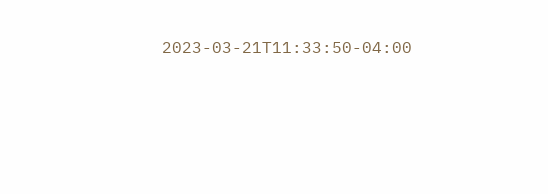2023-03-21T11:33:50-04:00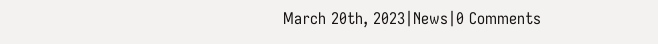March 20th, 2023|News|0 Comments